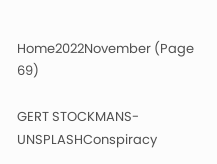Home2022November (Page 69)

GERT STOCKMANS-UNSPLASHConspiracy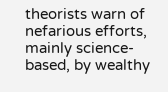theorists warn of nefarious efforts, mainly science-based, by wealthy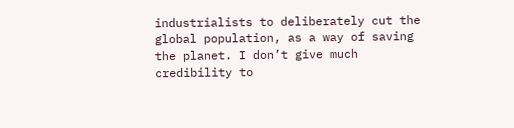industrialists to deliberately cut the global population, as a way of saving the planet. I don’t give much credibility to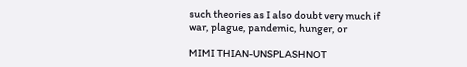such theories as I also doubt very much if war, plague, pandemic, hunger, or

MIMI THIAN-UNSPLASHNOT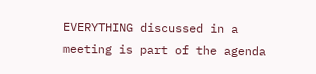EVERYTHING discussed in a meeting is part of the agenda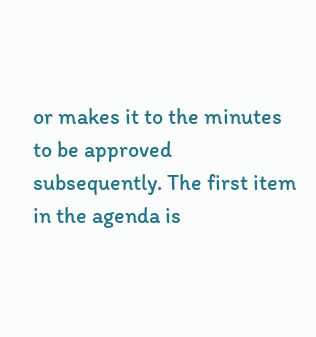or makes it to the minutes to be approved subsequently. The first item in the agenda is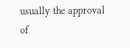usually the approval of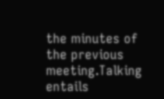the minutes of the previous meeting.Talking entails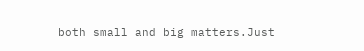both small and big matters.Just